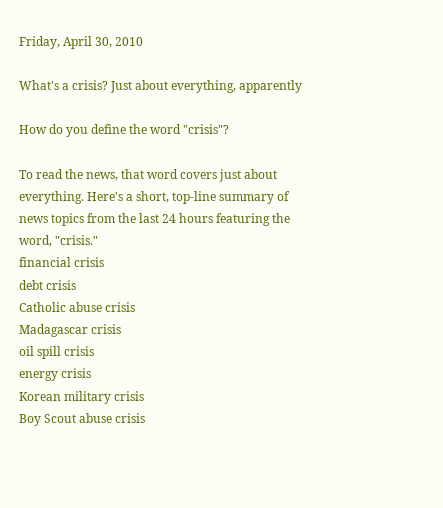Friday, April 30, 2010

What's a crisis? Just about everything, apparently

How do you define the word "crisis"?

To read the news, that word covers just about everything. Here's a short, top-line summary of news topics from the last 24 hours featuring the word, "crisis."
financial crisis
debt crisis
Catholic abuse crisis
Madagascar crisis
oil spill crisis
energy crisis
Korean military crisis
Boy Scout abuse crisis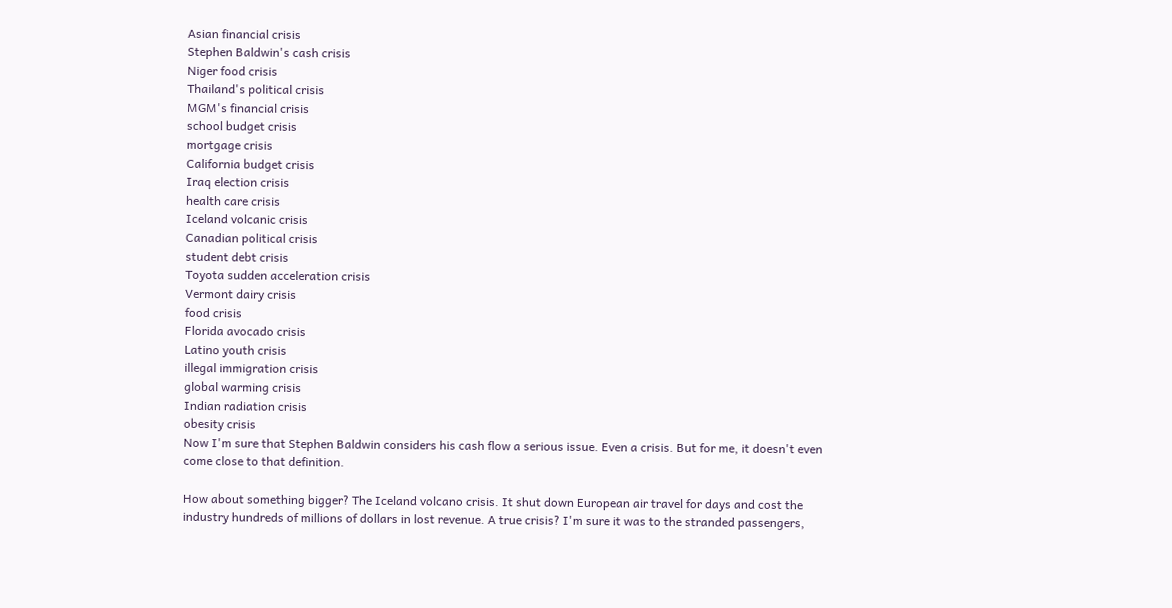Asian financial crisis
Stephen Baldwin's cash crisis
Niger food crisis
Thailand's political crisis
MGM's financial crisis
school budget crisis
mortgage crisis
California budget crisis
Iraq election crisis
health care crisis
Iceland volcanic crisis
Canadian political crisis
student debt crisis
Toyota sudden acceleration crisis
Vermont dairy crisis
food crisis
Florida avocado crisis
Latino youth crisis
illegal immigration crisis
global warming crisis
Indian radiation crisis
obesity crisis
Now I'm sure that Stephen Baldwin considers his cash flow a serious issue. Even a crisis. But for me, it doesn't even come close to that definition.

How about something bigger? The Iceland volcano crisis. It shut down European air travel for days and cost the industry hundreds of millions of dollars in lost revenue. A true crisis? I'm sure it was to the stranded passengers,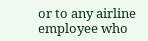or to any airline employee who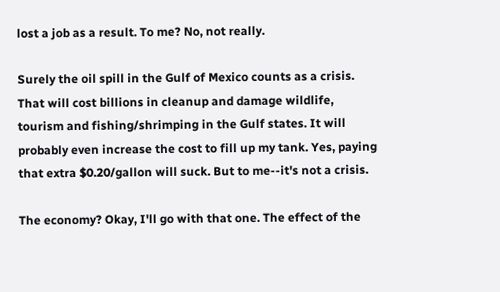lost a job as a result. To me? No, not really.

Surely the oil spill in the Gulf of Mexico counts as a crisis. That will cost billions in cleanup and damage wildlife, tourism and fishing/shrimping in the Gulf states. It will probably even increase the cost to fill up my tank. Yes, paying that extra $0.20/gallon will suck. But to me--it's not a crisis.

The economy? Okay, I'll go with that one. The effect of the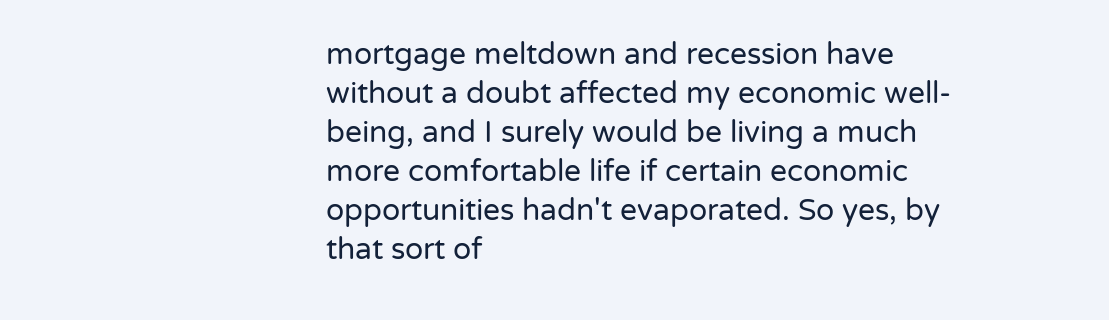mortgage meltdown and recession have without a doubt affected my economic well-being, and I surely would be living a much more comfortable life if certain economic opportunities hadn't evaporated. So yes, by that sort of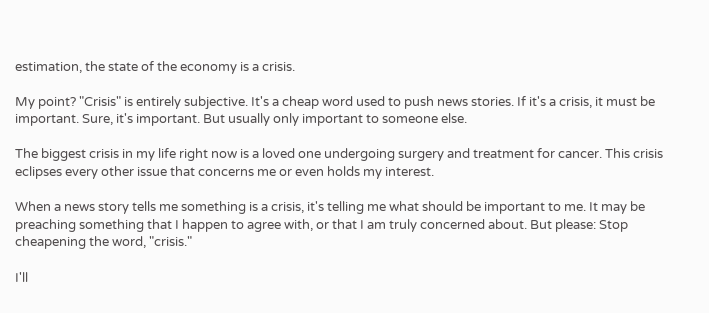estimation, the state of the economy is a crisis.

My point? "Crisis" is entirely subjective. It's a cheap word used to push news stories. If it's a crisis, it must be important. Sure, it's important. But usually only important to someone else.

The biggest crisis in my life right now is a loved one undergoing surgery and treatment for cancer. This crisis eclipses every other issue that concerns me or even holds my interest.

When a news story tells me something is a crisis, it's telling me what should be important to me. It may be preaching something that I happen to agree with, or that I am truly concerned about. But please: Stop cheapening the word, "crisis."

I'll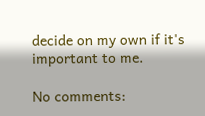decide on my own if it's important to me.

No comments: